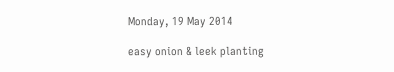Monday, 19 May 2014

easy onion & leek planting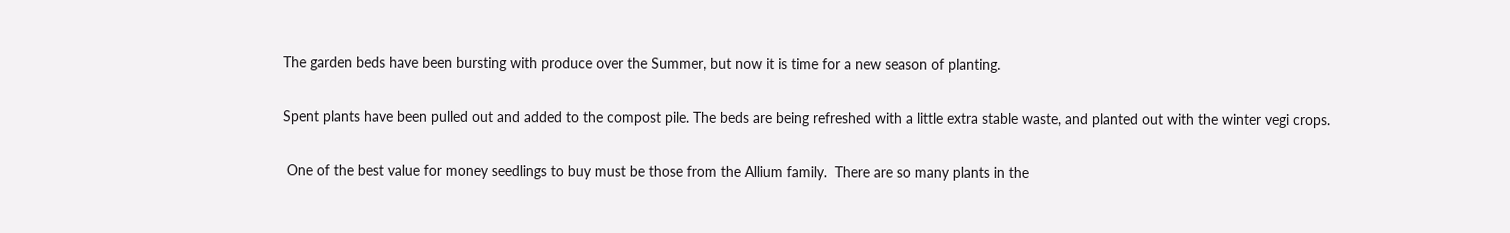The garden beds have been bursting with produce over the Summer, but now it is time for a new season of planting.

Spent plants have been pulled out and added to the compost pile. The beds are being refreshed with a little extra stable waste, and planted out with the winter vegi crops.

 One of the best value for money seedlings to buy must be those from the Allium family.  There are so many plants in the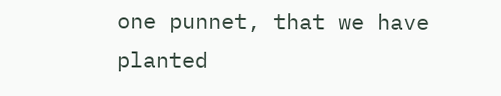one punnet, that we have planted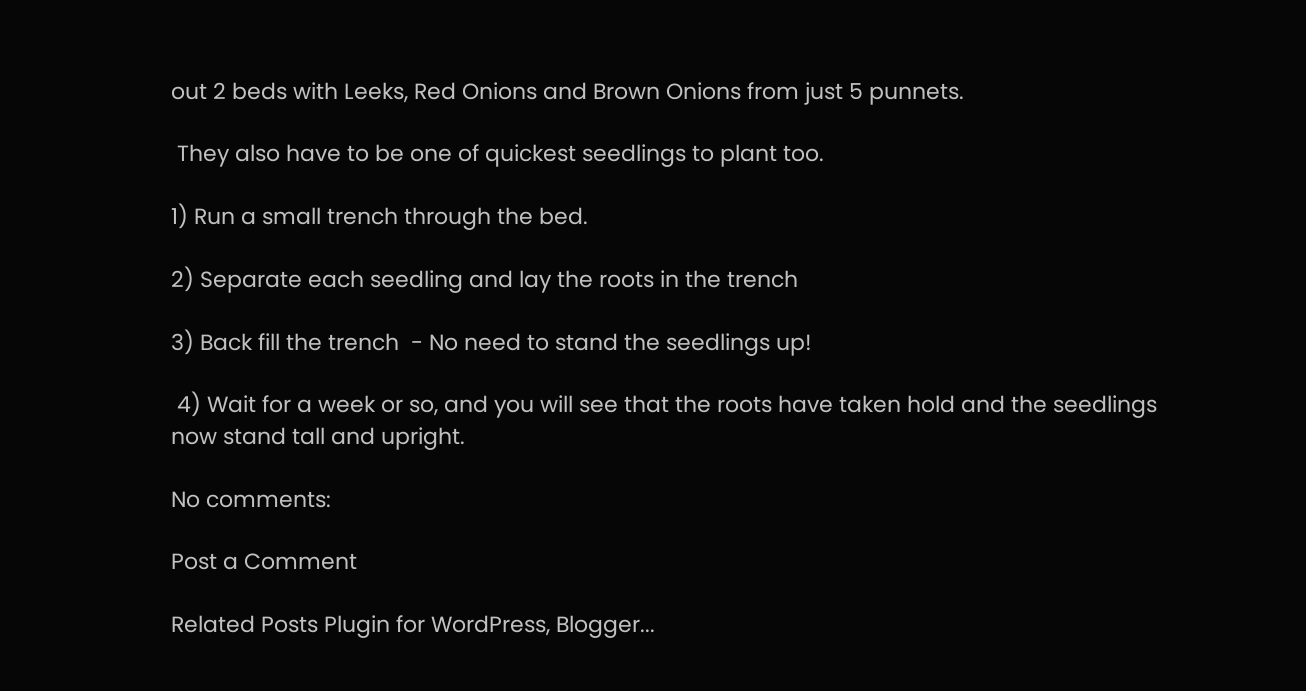out 2 beds with Leeks, Red Onions and Brown Onions from just 5 punnets.

 They also have to be one of quickest seedlings to plant too.

1) Run a small trench through the bed.

2) Separate each seedling and lay the roots in the trench

3) Back fill the trench  - No need to stand the seedlings up!

 4) Wait for a week or so, and you will see that the roots have taken hold and the seedlings now stand tall and upright.

No comments:

Post a Comment

Related Posts Plugin for WordPress, Blogger...